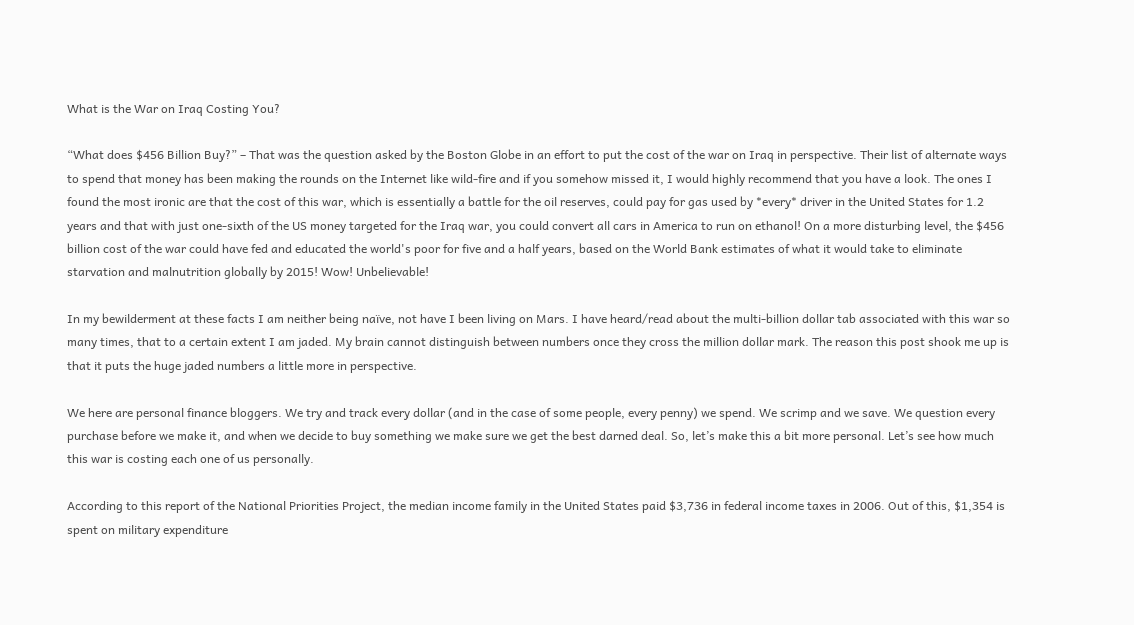What is the War on Iraq Costing You?

“What does $456 Billion Buy?” – That was the question asked by the Boston Globe in an effort to put the cost of the war on Iraq in perspective. Their list of alternate ways to spend that money has been making the rounds on the Internet like wild-fire and if you somehow missed it, I would highly recommend that you have a look. The ones I found the most ironic are that the cost of this war, which is essentially a battle for the oil reserves, could pay for gas used by *every* driver in the United States for 1.2 years and that with just one-sixth of the US money targeted for the Iraq war, you could convert all cars in America to run on ethanol! On a more disturbing level, the $456 billion cost of the war could have fed and educated the world's poor for five and a half years, based on the World Bank estimates of what it would take to eliminate starvation and malnutrition globally by 2015! Wow! Unbelievable!

In my bewilderment at these facts I am neither being naïve, not have I been living on Mars. I have heard/read about the multi-billion dollar tab associated with this war so many times, that to a certain extent I am jaded. My brain cannot distinguish between numbers once they cross the million dollar mark. The reason this post shook me up is that it puts the huge jaded numbers a little more in perspective.

We here are personal finance bloggers. We try and track every dollar (and in the case of some people, every penny) we spend. We scrimp and we save. We question every purchase before we make it, and when we decide to buy something we make sure we get the best darned deal. So, let’s make this a bit more personal. Let’s see how much this war is costing each one of us personally.

According to this report of the National Priorities Project, the median income family in the United States paid $3,736 in federal income taxes in 2006. Out of this, $1,354 is spent on military expenditure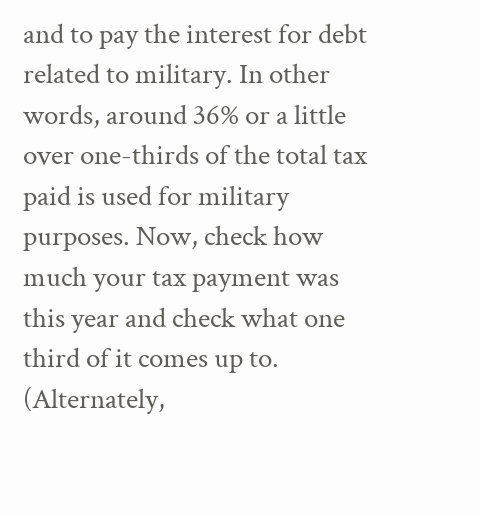and to pay the interest for debt related to military. In other words, around 36% or a little over one-thirds of the total tax paid is used for military purposes. Now, check how much your tax payment was this year and check what one third of it comes up to. (Alternately,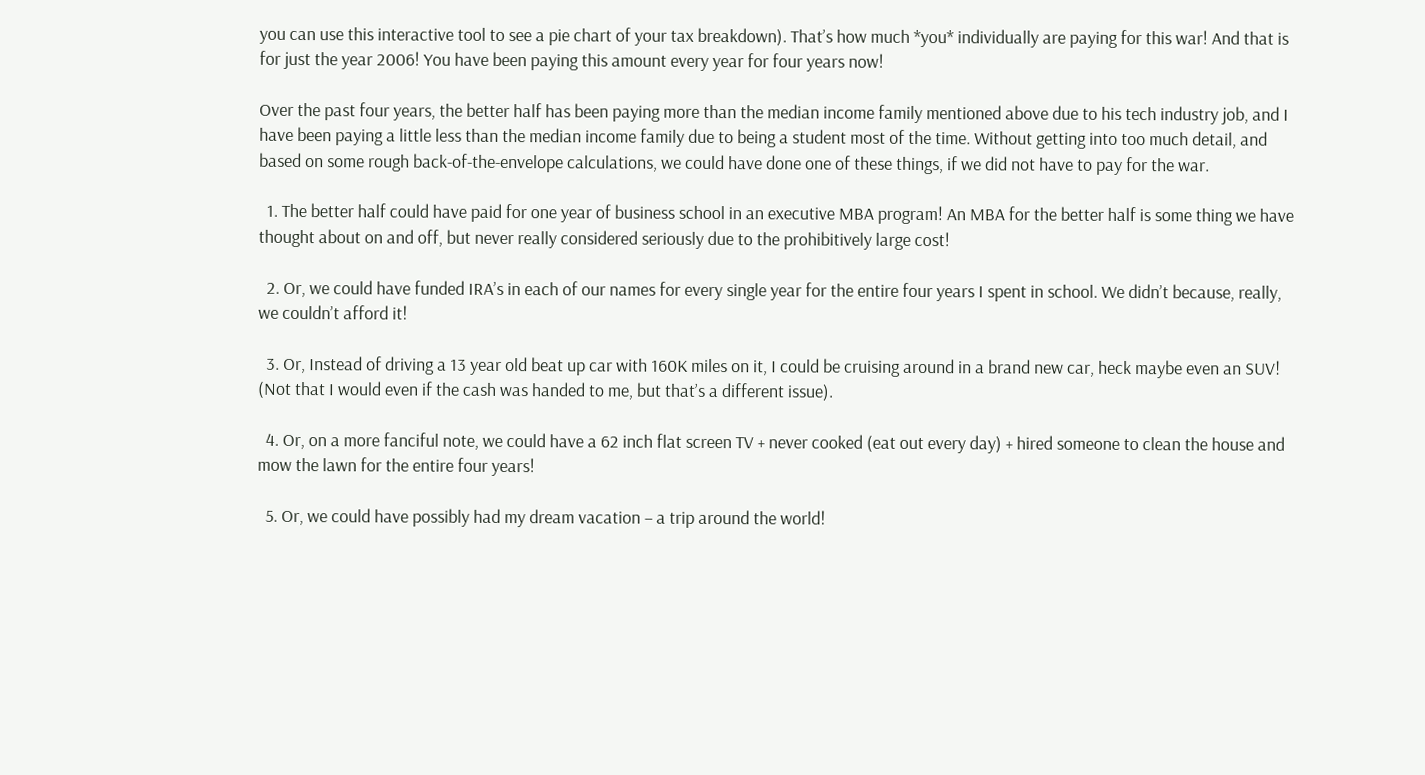you can use this interactive tool to see a pie chart of your tax breakdown). That’s how much *you* individually are paying for this war! And that is for just the year 2006! You have been paying this amount every year for four years now!

Over the past four years, the better half has been paying more than the median income family mentioned above due to his tech industry job, and I have been paying a little less than the median income family due to being a student most of the time. Without getting into too much detail, and based on some rough back-of-the-envelope calculations, we could have done one of these things, if we did not have to pay for the war.

  1. The better half could have paid for one year of business school in an executive MBA program! An MBA for the better half is some thing we have thought about on and off, but never really considered seriously due to the prohibitively large cost!

  2. Or, we could have funded IRA’s in each of our names for every single year for the entire four years I spent in school. We didn’t because, really, we couldn’t afford it!

  3. Or, Instead of driving a 13 year old beat up car with 160K miles on it, I could be cruising around in a brand new car, heck maybe even an SUV! (Not that I would even if the cash was handed to me, but that’s a different issue).

  4. Or, on a more fanciful note, we could have a 62 inch flat screen TV + never cooked (eat out every day) + hired someone to clean the house and mow the lawn for the entire four years!

  5. Or, we could have possibly had my dream vacation – a trip around the world!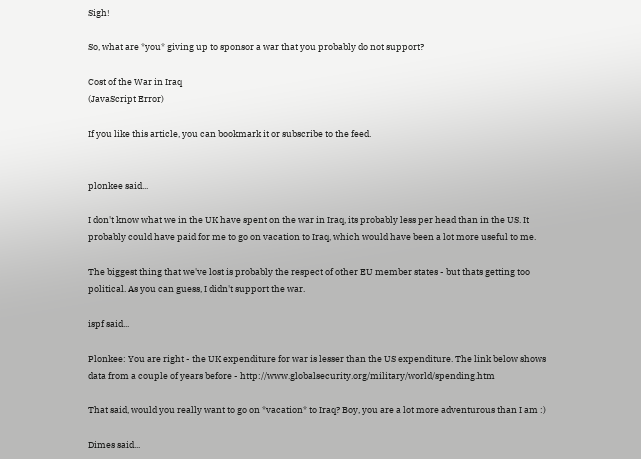Sigh!

So, what are *you* giving up to sponsor a war that you probably do not support?

Cost of the War in Iraq
(JavaScript Error)

If you like this article, you can bookmark it or subscribe to the feed.


plonkee said...

I don't know what we in the UK have spent on the war in Iraq, its probably less per head than in the US. It probably could have paid for me to go on vacation to Iraq, which would have been a lot more useful to me.

The biggest thing that we've lost is probably the respect of other EU member states - but thats getting too political. As you can guess, I didn't support the war.

ispf said...

Plonkee: You are right - the UK expenditure for war is lesser than the US expenditure. The link below shows data from a couple of years before - http://www.globalsecurity.org/military/world/spending.htm

That said, would you really want to go on *vacation* to Iraq? Boy, you are a lot more adventurous than I am :)

Dimes said...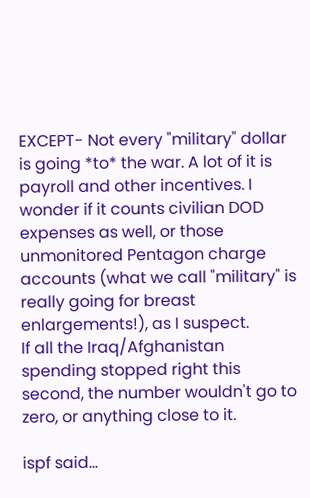EXCEPT- Not every "military" dollar is going *to* the war. A lot of it is payroll and other incentives. I wonder if it counts civilian DOD expenses as well, or those unmonitored Pentagon charge accounts (what we call "military" is really going for breast enlargements!), as I suspect.
If all the Iraq/Afghanistan spending stopped right this second, the number wouldn't go to zero, or anything close to it.

ispf said...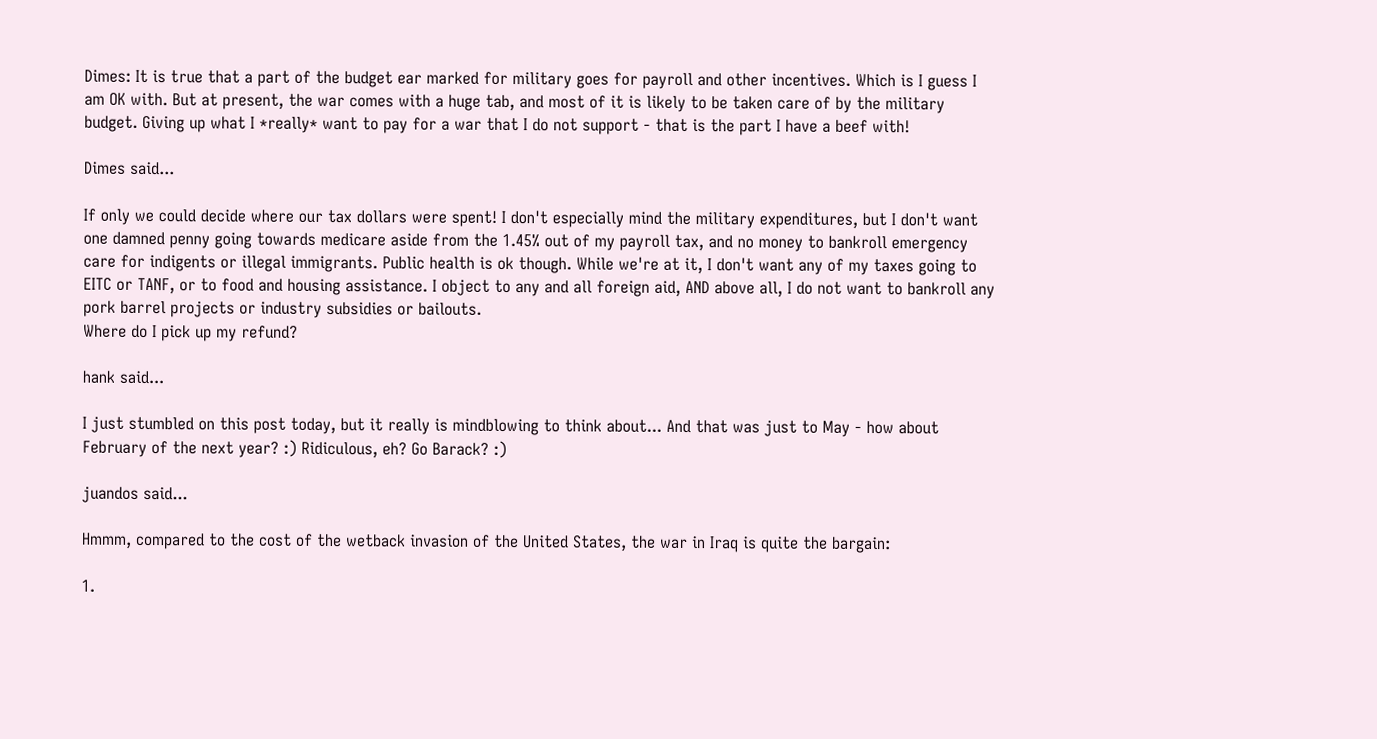Dimes: It is true that a part of the budget ear marked for military goes for payroll and other incentives. Which is I guess I am OK with. But at present, the war comes with a huge tab, and most of it is likely to be taken care of by the military budget. Giving up what I *really* want to pay for a war that I do not support - that is the part I have a beef with!

Dimes said...

If only we could decide where our tax dollars were spent! I don't especially mind the military expenditures, but I don't want one damned penny going towards medicare aside from the 1.45% out of my payroll tax, and no money to bankroll emergency care for indigents or illegal immigrants. Public health is ok though. While we're at it, I don't want any of my taxes going to EITC or TANF, or to food and housing assistance. I object to any and all foreign aid, AND above all, I do not want to bankroll any pork barrel projects or industry subsidies or bailouts.
Where do I pick up my refund?

hank said...

I just stumbled on this post today, but it really is mindblowing to think about... And that was just to May - how about February of the next year? :) Ridiculous, eh? Go Barack? :)

juandos said...

Hmmm, compared to the cost of the wetback invasion of the United States, the war in Iraq is quite the bargain:

1.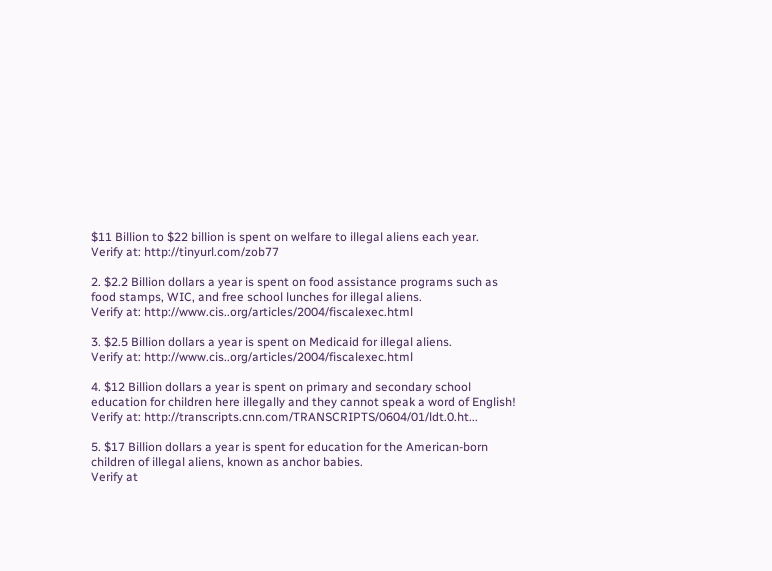$11 Billion to $22 billion is spent on welfare to illegal aliens each year.
Verify at: http://tinyurl.com/zob77

2. $2.2 Billion dollars a year is spent on food assistance programs such as food stamps, WIC, and free school lunches for illegal aliens.
Verify at: http://www.cis..org/articles/2004/fiscalexec.html

3. $2.5 Billion dollars a year is spent on Medicaid for illegal aliens.
Verify at: http://www.cis..org/articles/2004/fiscalexec.html

4. $12 Billion dollars a year is spent on primary and secondary school education for children here illegally and they cannot speak a word of English!
Verify at: http://transcripts.cnn.com/TRANSCRIPTS/0604/01/ldt.0.ht...

5. $17 Billion dollars a year is spent for education for the American-born children of illegal aliens, known as anchor babies.
Verify at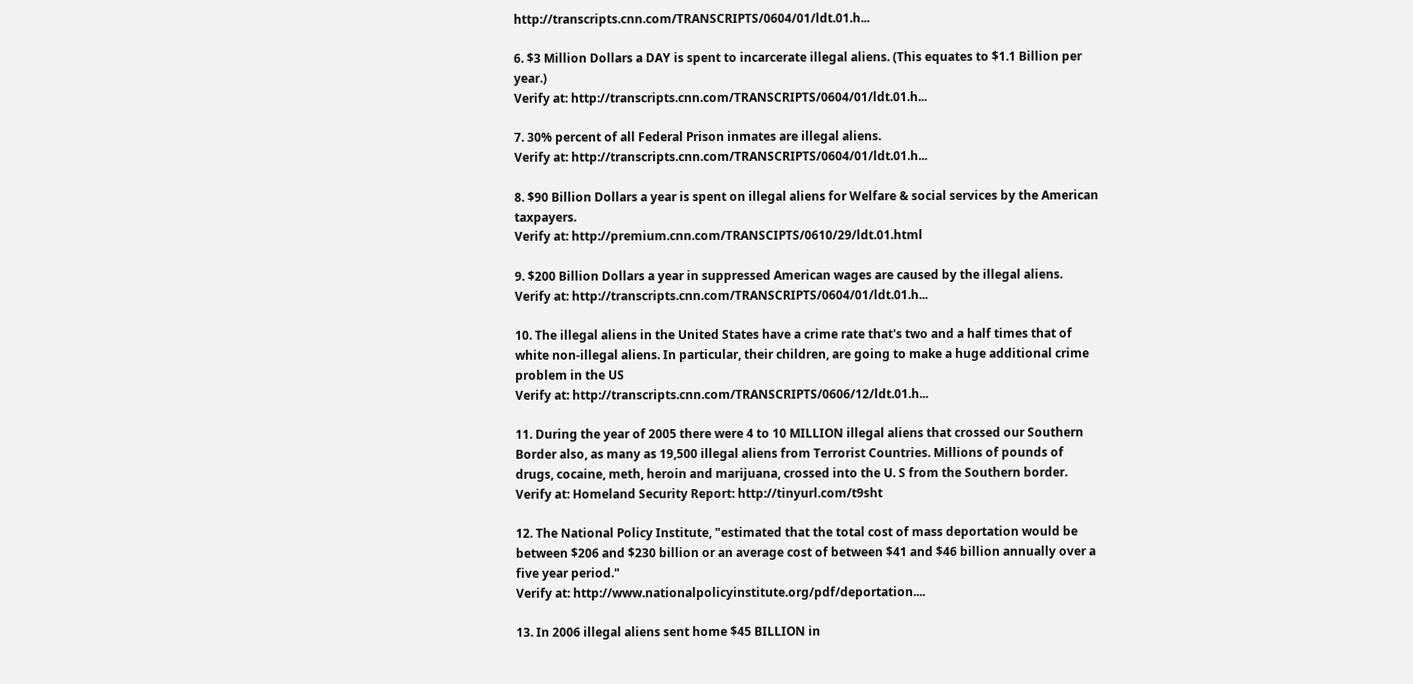http://transcripts.cnn.com/TRANSCRIPTS/0604/01/ldt.01.h...

6. $3 Million Dollars a DAY is spent to incarcerate illegal aliens. (This equates to $1.1 Billion per year.)
Verify at: http://transcripts.cnn.com/TRANSCRIPTS/0604/01/ldt.01.h...

7. 30% percent of all Federal Prison inmates are illegal aliens.
Verify at: http://transcripts.cnn.com/TRANSCRIPTS/0604/01/ldt.01.h...

8. $90 Billion Dollars a year is spent on illegal aliens for Welfare & social services by the American taxpayers.
Verify at: http://premium.cnn.com/TRANSCIPTS/0610/29/ldt.01.html

9. $200 Billion Dollars a year in suppressed American wages are caused by the illegal aliens.
Verify at: http://transcripts.cnn.com/TRANSCRIPTS/0604/01/ldt.01.h...

10. The illegal aliens in the United States have a crime rate that's two and a half times that of white non-illegal aliens. In particular, their children, are going to make a huge additional crime problem in the US
Verify at: http://transcripts.cnn.com/TRANSCRIPTS/0606/12/ldt.01.h...

11. During the year of 2005 there were 4 to 10 MILLION illegal aliens that crossed our Southern Border also, as many as 19,500 illegal aliens from Terrorist Countries. Millions of pounds of drugs, cocaine, meth, heroin and marijuana, crossed into the U. S from the Southern border.
Verify at: Homeland Security Report: http://tinyurl.com/t9sht

12. The National Policy Institute, "estimated that the total cost of mass deportation would be between $206 and $230 billion or an average cost of between $41 and $46 billion annually over a five year period."
Verify at: http://www.nationalpolicyinstitute.org/pdf/deportation....

13. In 2006 illegal aliens sent home $45 BILLION in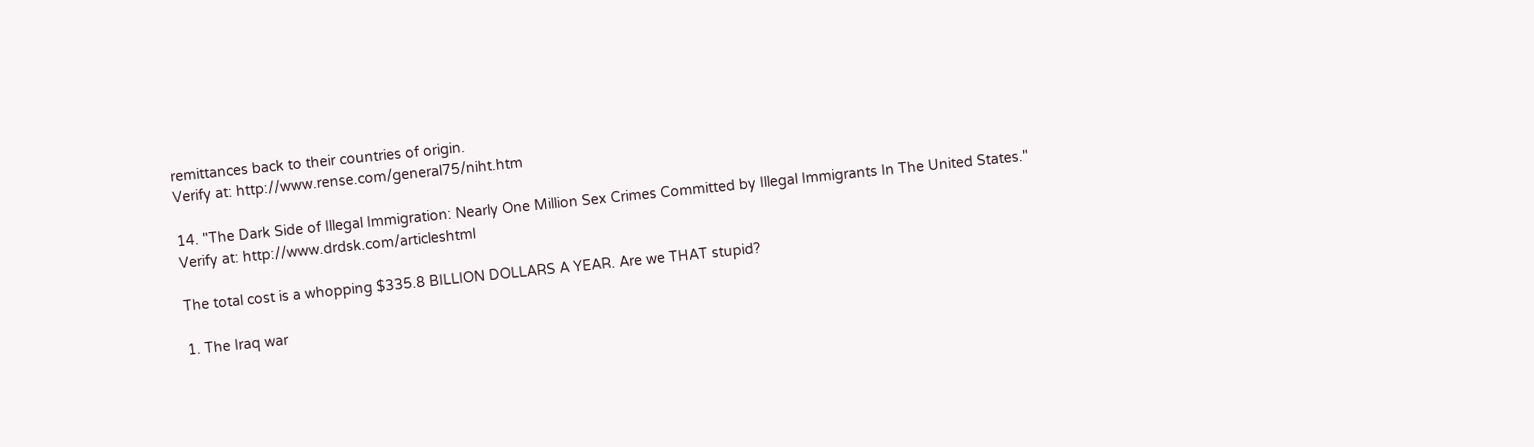remittances back to their countries of origin.
Verify at: http://www.rense.com/general75/niht.htm

14. "The Dark Side of Illegal Immigration: Nearly One Million Sex Crimes Committed by Illegal Immigrants In The United States."
Verify at: http://www.drdsk.com/articleshtml

The total cost is a whopping $335.8 BILLION DOLLARS A YEAR. Are we THAT stupid?

1. The Iraq war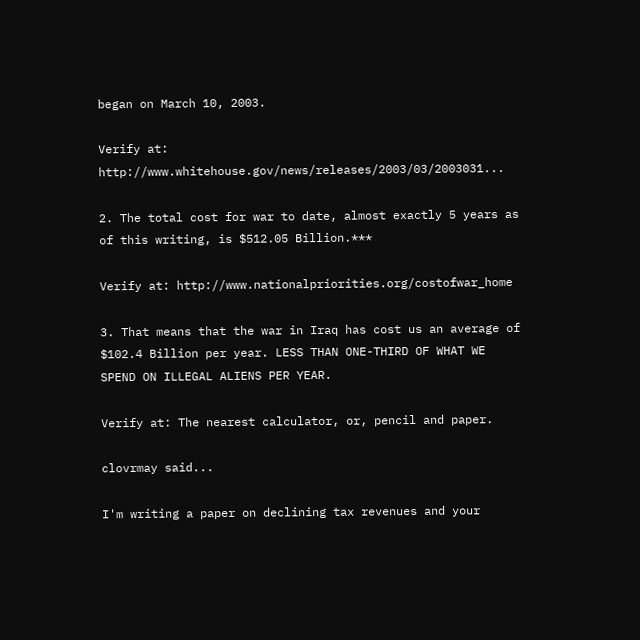began on March 10, 2003.

Verify at: http://www.whitehouse.gov/news/releases/2003/03/2003031...

2. The total cost for war to date, almost exactly 5 years as of this writing, is $512.05 Billion.***

Verify at: http://www.nationalpriorities.org/costofwar_home

3. That means that the war in Iraq has cost us an average of $102.4 Billion per year. LESS THAN ONE-THIRD OF WHAT WE SPEND ON ILLEGAL ALIENS PER YEAR.

Verify at: The nearest calculator, or, pencil and paper.

clovrmay said...

I'm writing a paper on declining tax revenues and your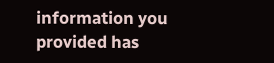information you provided has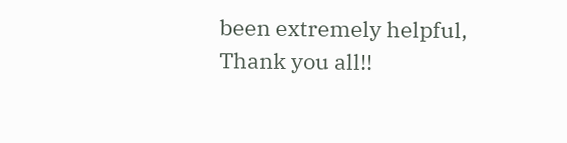been extremely helpful, Thank you all!!